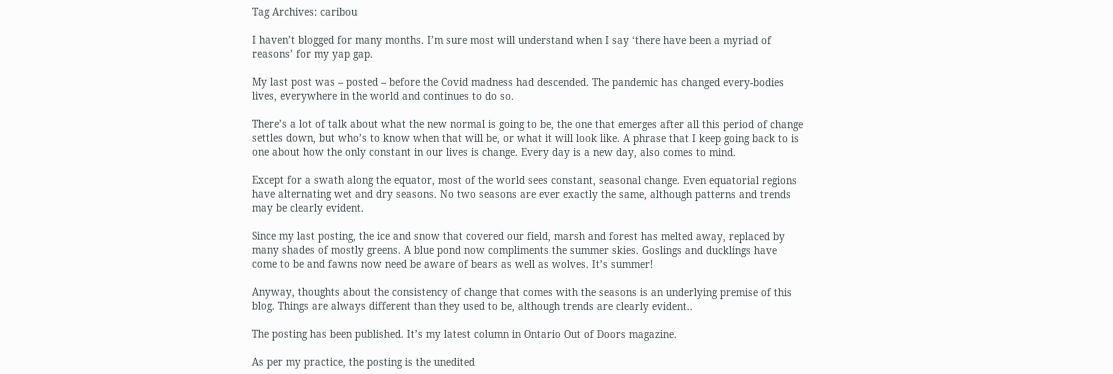Tag Archives: caribou

I haven’t blogged for many months. I’m sure most will understand when I say ‘there have been a myriad of reasons’ for my yap gap.

My last post was – posted – before the Covid madness had descended. The pandemic has changed every-bodies lives, everywhere in the world and continues to do so.

There’s a lot of talk about what the new normal is going to be, the one that emerges after all this period of change settles down, but who’s to know when that will be, or what it will look like. A phrase that I keep going back to is one about how the only constant in our lives is change. Every day is a new day, also comes to mind.

Except for a swath along the equator, most of the world sees constant, seasonal change. Even equatorial regions have alternating wet and dry seasons. No two seasons are ever exactly the same, although patterns and trends may be clearly evident.

Since my last posting, the ice and snow that covered our field, marsh and forest has melted away, replaced by many shades of mostly greens. A blue pond now compliments the summer skies. Goslings and ducklings have come to be and fawns now need be aware of bears as well as wolves. It’s summer!

Anyway, thoughts about the consistency of change that comes with the seasons is an underlying premise of this blog. Things are always different than they used to be, although trends are clearly evident..

The posting has been published. It’s my latest column in Ontario Out of Doors magazine.

As per my practice, the posting is the unedited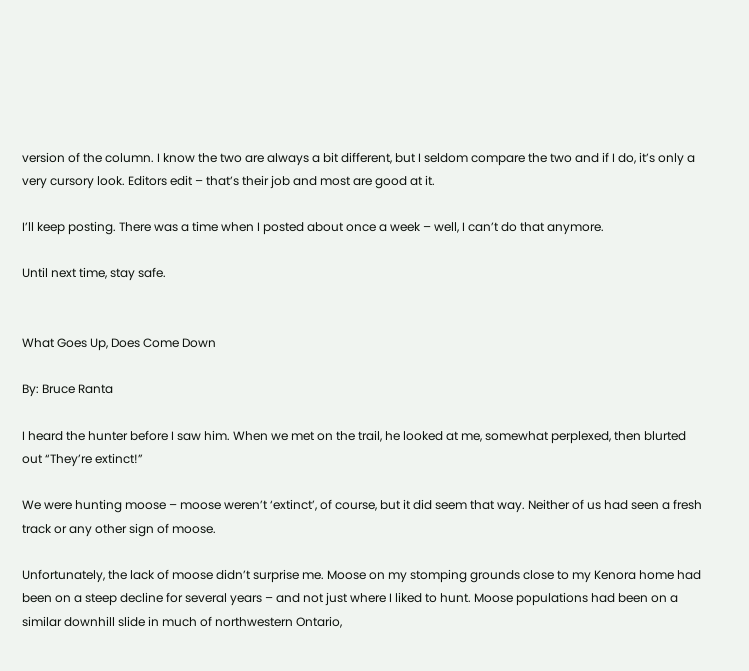version of the column. I know the two are always a bit different, but I seldom compare the two and if I do, it’s only a very cursory look. Editors edit – that’s their job and most are good at it.

I’ll keep posting. There was a time when I posted about once a week – well, I can’t do that anymore.

Until next time, stay safe.


What Goes Up, Does Come Down

By: Bruce Ranta

I heard the hunter before I saw him. When we met on the trail, he looked at me, somewhat perplexed, then blurted out “They’re extinct!”

We were hunting moose – moose weren’t ‘extinct’, of course, but it did seem that way. Neither of us had seen a fresh track or any other sign of moose.

Unfortunately, the lack of moose didn’t surprise me. Moose on my stomping grounds close to my Kenora home had been on a steep decline for several years – and not just where I liked to hunt. Moose populations had been on a similar downhill slide in much of northwestern Ontario,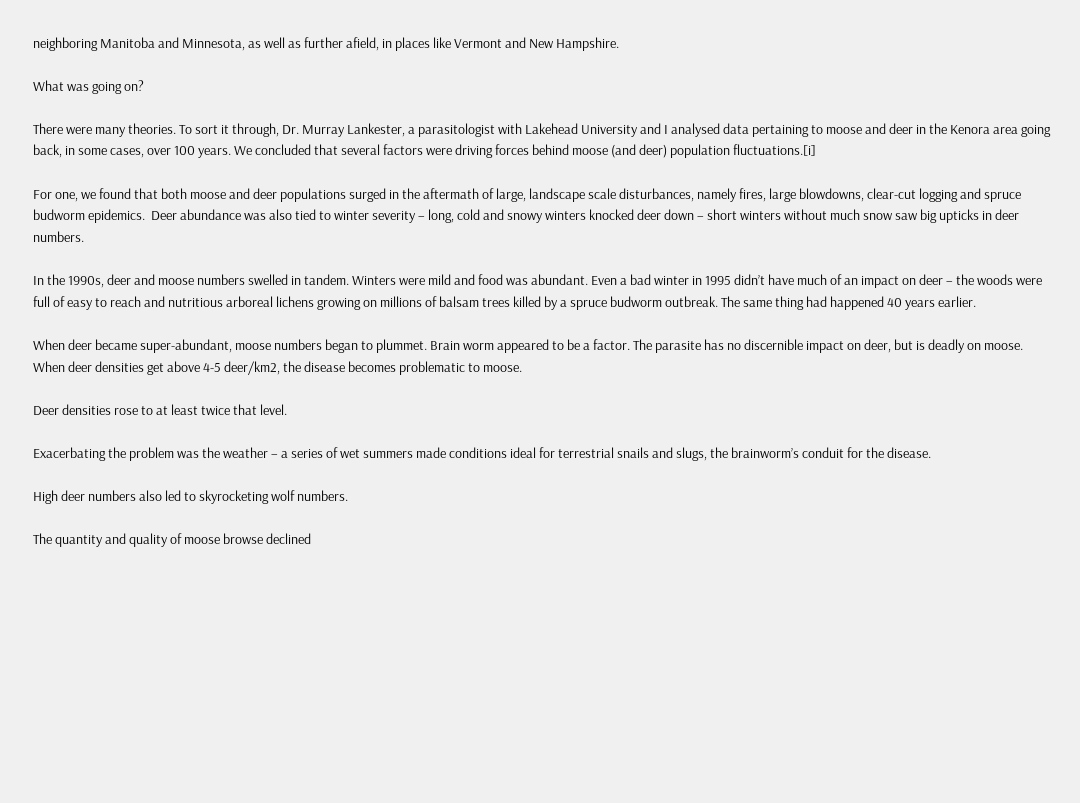neighboring Manitoba and Minnesota, as well as further afield, in places like Vermont and New Hampshire.

What was going on?

There were many theories. To sort it through, Dr. Murray Lankester, a parasitologist with Lakehead University and I analysed data pertaining to moose and deer in the Kenora area going back, in some cases, over 100 years. We concluded that several factors were driving forces behind moose (and deer) population fluctuations.[i]

For one, we found that both moose and deer populations surged in the aftermath of large, landscape scale disturbances, namely fires, large blowdowns, clear-cut logging and spruce budworm epidemics.  Deer abundance was also tied to winter severity – long, cold and snowy winters knocked deer down – short winters without much snow saw big upticks in deer numbers.

In the 1990s, deer and moose numbers swelled in tandem. Winters were mild and food was abundant. Even a bad winter in 1995 didn’t have much of an impact on deer – the woods were full of easy to reach and nutritious arboreal lichens growing on millions of balsam trees killed by a spruce budworm outbreak. The same thing had happened 40 years earlier.

When deer became super-abundant, moose numbers began to plummet. Brain worm appeared to be a factor. The parasite has no discernible impact on deer, but is deadly on moose. When deer densities get above 4-5 deer/km2, the disease becomes problematic to moose.

Deer densities rose to at least twice that level.

Exacerbating the problem was the weather – a series of wet summers made conditions ideal for terrestrial snails and slugs, the brainworm’s conduit for the disease.

High deer numbers also led to skyrocketing wolf numbers.

The quantity and quality of moose browse declined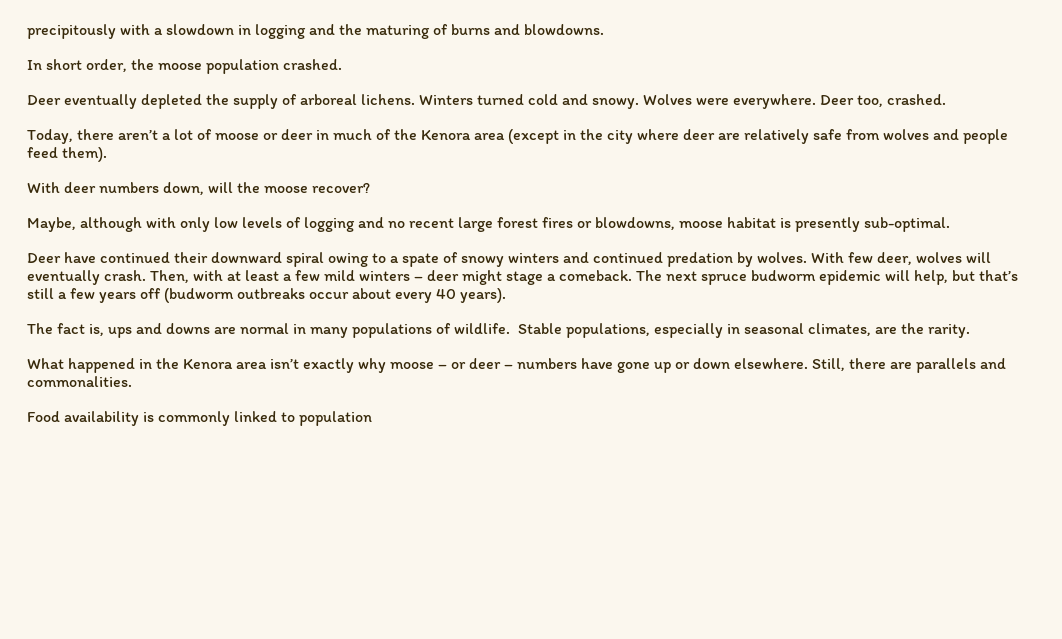precipitously with a slowdown in logging and the maturing of burns and blowdowns.

In short order, the moose population crashed.

Deer eventually depleted the supply of arboreal lichens. Winters turned cold and snowy. Wolves were everywhere. Deer too, crashed.

Today, there aren’t a lot of moose or deer in much of the Kenora area (except in the city where deer are relatively safe from wolves and people feed them).

With deer numbers down, will the moose recover?

Maybe, although with only low levels of logging and no recent large forest fires or blowdowns, moose habitat is presently sub-optimal.

Deer have continued their downward spiral owing to a spate of snowy winters and continued predation by wolves. With few deer, wolves will eventually crash. Then, with at least a few mild winters – deer might stage a comeback. The next spruce budworm epidemic will help, but that’s still a few years off (budworm outbreaks occur about every 40 years).

The fact is, ups and downs are normal in many populations of wildlife.  Stable populations, especially in seasonal climates, are the rarity.

What happened in the Kenora area isn’t exactly why moose – or deer – numbers have gone up or down elsewhere. Still, there are parallels and commonalities.

Food availability is commonly linked to population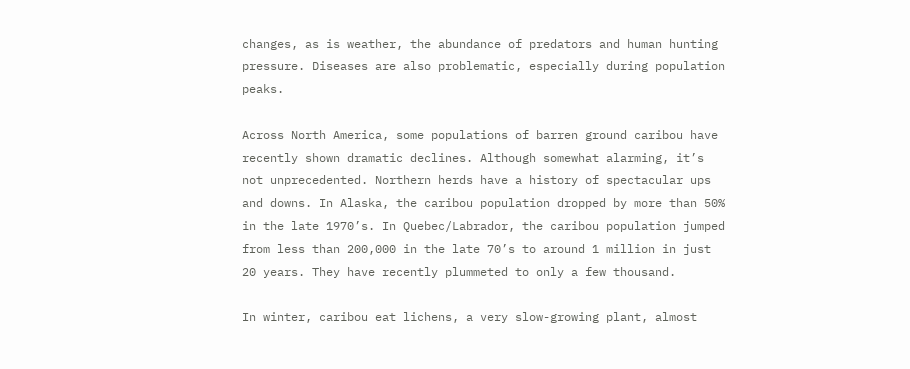changes, as is weather, the abundance of predators and human hunting pressure. Diseases are also problematic, especially during population peaks.

Across North America, some populations of barren ground caribou have recently shown dramatic declines. Although somewhat alarming, it’s not unprecedented. Northern herds have a history of spectacular ups and downs. In Alaska, the caribou population dropped by more than 50% in the late 1970’s. In Quebec/Labrador, the caribou population jumped from less than 200,000 in the late 70’s to around 1 million in just 20 years. They have recently plummeted to only a few thousand.

In winter, caribou eat lichens, a very slow-growing plant, almost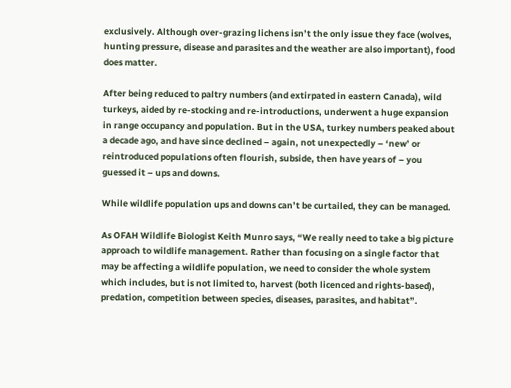exclusively. Although over-grazing lichens isn’t the only issue they face (wolves, hunting pressure, disease and parasites and the weather are also important), food does matter.

After being reduced to paltry numbers (and extirpated in eastern Canada), wild turkeys, aided by re-stocking and re-introductions, underwent a huge expansion in range occupancy and population. But in the USA, turkey numbers peaked about a decade ago, and have since declined – again, not unexpectedly – ‘new’ or reintroduced populations often flourish, subside, then have years of – you guessed it – ups and downs.

While wildlife population ups and downs can’t be curtailed, they can be managed.

As OFAH Wildlife Biologist Keith Munro says, “We really need to take a big picture approach to wildlife management. Rather than focusing on a single factor that may be affecting a wildlife population, we need to consider the whole system which includes, but is not limited to, harvest (both licenced and rights-based), predation, competition between species, diseases, parasites, and habitat”.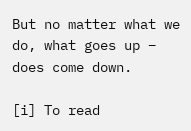But no matter what we do, what goes up – does come down.

[i] To read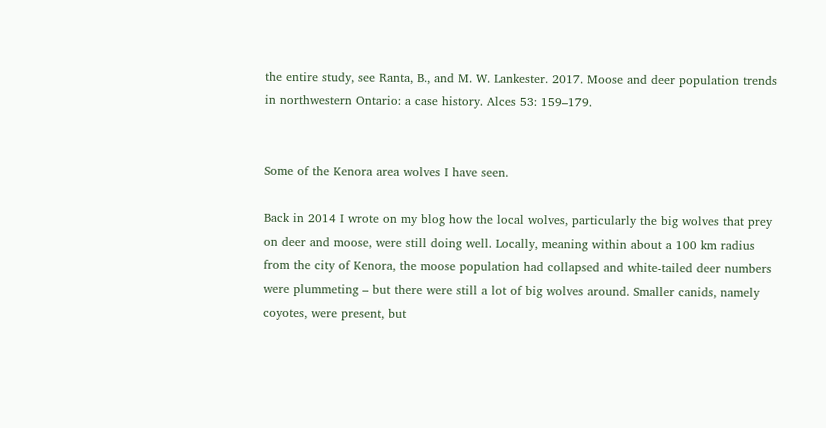the entire study, see Ranta, B., and M. W. Lankester. 2017. Moose and deer population trends in northwestern Ontario: a case history. Alces 53: 159–179.


Some of the Kenora area wolves I have seen.

Back in 2014 I wrote on my blog how the local wolves, particularly the big wolves that prey on deer and moose, were still doing well. Locally, meaning within about a 100 km radius from the city of Kenora, the moose population had collapsed and white-tailed deer numbers were plummeting – but there were still a lot of big wolves around. Smaller canids, namely coyotes, were present, but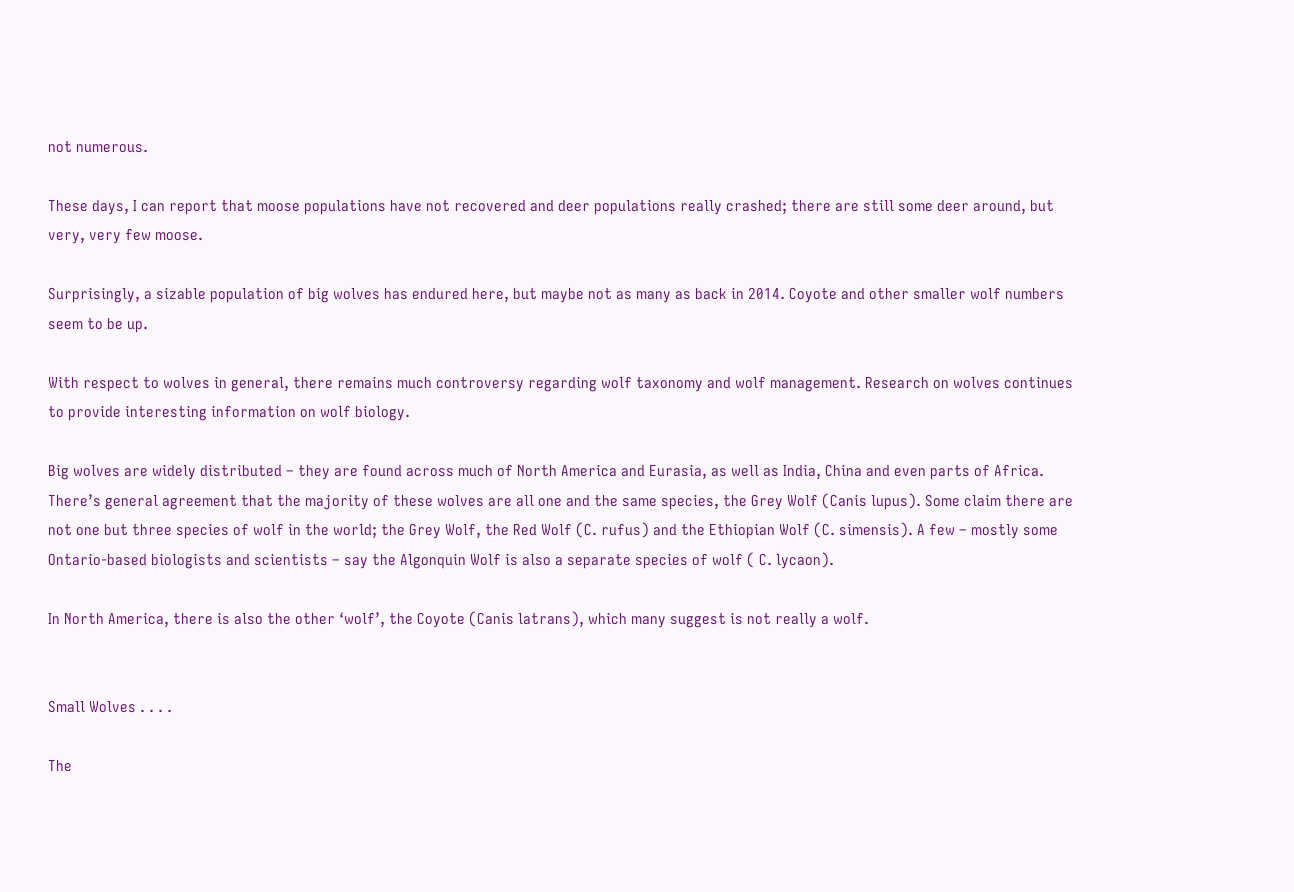not numerous.

These days, I can report that moose populations have not recovered and deer populations really crashed; there are still some deer around, but very, very few moose.

Surprisingly, a sizable population of big wolves has endured here, but maybe not as many as back in 2014. Coyote and other smaller wolf numbers seem to be up.

With respect to wolves in general, there remains much controversy regarding wolf taxonomy and wolf management. Research on wolves continues to provide interesting information on wolf biology.

Big wolves are widely distributed – they are found across much of North America and Eurasia, as well as India, China and even parts of Africa. There’s general agreement that the majority of these wolves are all one and the same species, the Grey Wolf (Canis lupus). Some claim there are not one but three species of wolf in the world; the Grey Wolf, the Red Wolf (C. rufus) and the Ethiopian Wolf (C. simensis). A few – mostly some Ontario-based biologists and scientists – say the Algonquin Wolf is also a separate species of wolf ( C. lycaon).

In North America, there is also the other ‘wolf’, the Coyote (Canis latrans), which many suggest is not really a wolf.


Small Wolves . . . .

The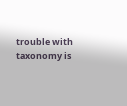trouble with taxonomy is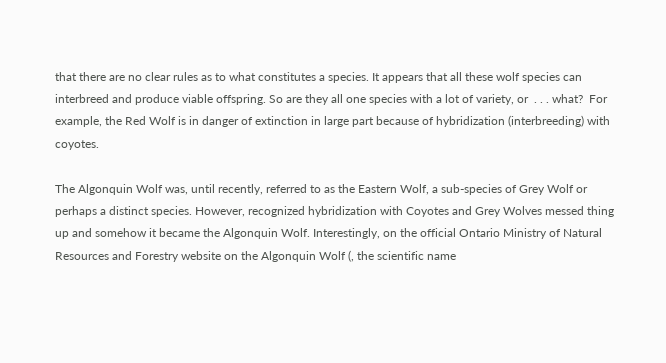that there are no clear rules as to what constitutes a species. It appears that all these wolf species can interbreed and produce viable offspring. So are they all one species with a lot of variety, or  . . . what?  For example, the Red Wolf is in danger of extinction in large part because of hybridization (interbreeding) with coyotes.

The Algonquin Wolf was, until recently, referred to as the Eastern Wolf, a sub-species of Grey Wolf or perhaps a distinct species. However, recognized hybridization with Coyotes and Grey Wolves messed thing up and somehow it became the Algonquin Wolf. Interestingly, on the official Ontario Ministry of Natural Resources and Forestry website on the Algonquin Wolf (, the scientific name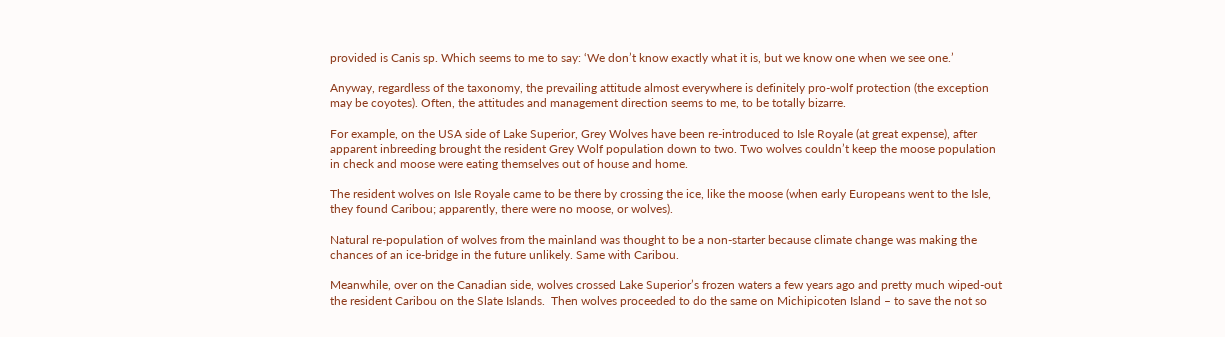provided is Canis sp. Which seems to me to say: ‘We don’t know exactly what it is, but we know one when we see one.’

Anyway, regardless of the taxonomy, the prevailing attitude almost everywhere is definitely pro-wolf protection (the exception may be coyotes). Often, the attitudes and management direction seems to me, to be totally bizarre.

For example, on the USA side of Lake Superior, Grey Wolves have been re-introduced to Isle Royale (at great expense), after apparent inbreeding brought the resident Grey Wolf population down to two. Two wolves couldn’t keep the moose population in check and moose were eating themselves out of house and home.

The resident wolves on Isle Royale came to be there by crossing the ice, like the moose (when early Europeans went to the Isle, they found Caribou; apparently, there were no moose, or wolves).

Natural re-population of wolves from the mainland was thought to be a non-starter because climate change was making the chances of an ice-bridge in the future unlikely. Same with Caribou.

Meanwhile, over on the Canadian side, wolves crossed Lake Superior’s frozen waters a few years ago and pretty much wiped-out the resident Caribou on the Slate Islands.  Then wolves proceeded to do the same on Michipicoten Island – to save the not so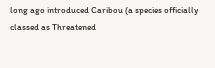long ago introduced Caribou (a species officially classed as Threatened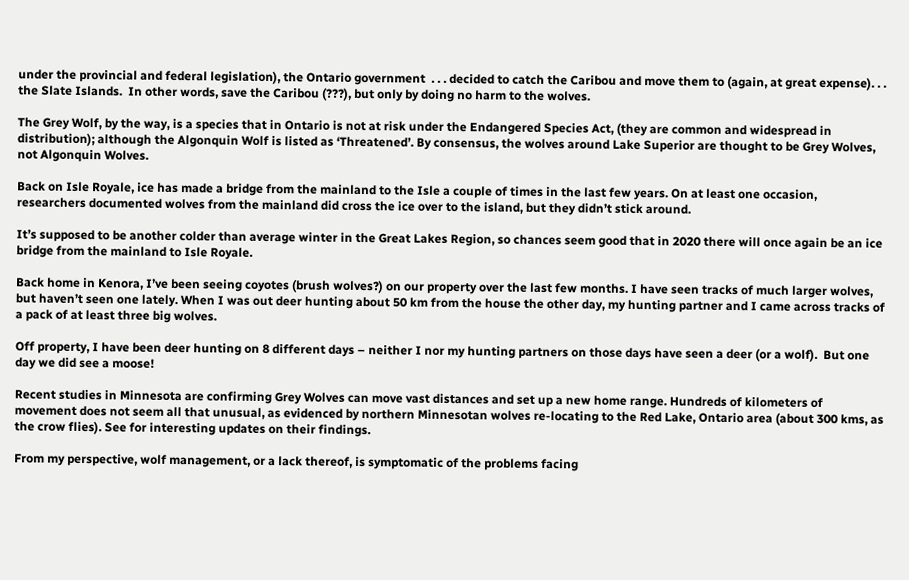under the provincial and federal legislation), the Ontario government  . . . decided to catch the Caribou and move them to (again, at great expense). . . the Slate Islands.  In other words, save the Caribou (???), but only by doing no harm to the wolves.

The Grey Wolf, by the way, is a species that in Ontario is not at risk under the Endangered Species Act, (they are common and widespread in distribution); although the Algonquin Wolf is listed as ‘Threatened’. By consensus, the wolves around Lake Superior are thought to be Grey Wolves, not Algonquin Wolves.

Back on Isle Royale, ice has made a bridge from the mainland to the Isle a couple of times in the last few years. On at least one occasion, researchers documented wolves from the mainland did cross the ice over to the island, but they didn’t stick around.

It’s supposed to be another colder than average winter in the Great Lakes Region, so chances seem good that in 2020 there will once again be an ice bridge from the mainland to Isle Royale.

Back home in Kenora, I’ve been seeing coyotes (brush wolves?) on our property over the last few months. I have seen tracks of much larger wolves, but haven’t seen one lately. When I was out deer hunting about 50 km from the house the other day, my hunting partner and I came across tracks of a pack of at least three big wolves.

Off property, I have been deer hunting on 8 different days – neither I nor my hunting partners on those days have seen a deer (or a wolf).  But one day we did see a moose!

Recent studies in Minnesota are confirming Grey Wolves can move vast distances and set up a new home range. Hundreds of kilometers of movement does not seem all that unusual, as evidenced by northern Minnesotan wolves re-locating to the Red Lake, Ontario area (about 300 kms, as the crow flies). See for interesting updates on their findings.

From my perspective, wolf management, or a lack thereof, is symptomatic of the problems facing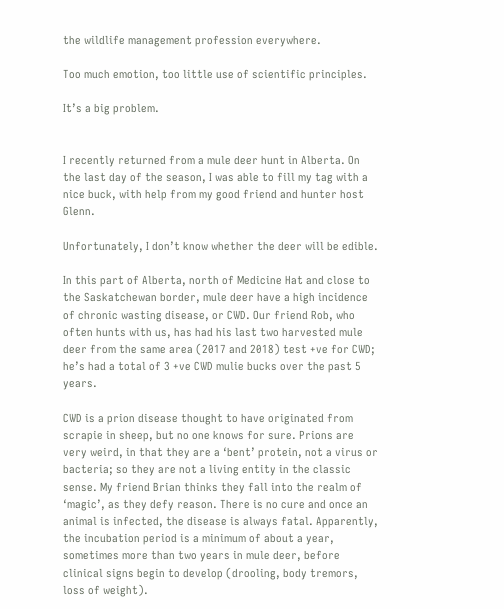the wildlife management profession everywhere.

Too much emotion, too little use of scientific principles.

It’s a big problem.


I recently returned from a mule deer hunt in Alberta. On the last day of the season, I was able to fill my tag with a nice buck, with help from my good friend and hunter host Glenn.

Unfortunately, I don’t know whether the deer will be edible.

In this part of Alberta, north of Medicine Hat and close to the Saskatchewan border, mule deer have a high incidence of chronic wasting disease, or CWD. Our friend Rob, who often hunts with us, has had his last two harvested mule deer from the same area (2017 and 2018) test +ve for CWD; he’s had a total of 3 +ve CWD mulie bucks over the past 5 years.

CWD is a prion disease thought to have originated from scrapie in sheep, but no one knows for sure. Prions are very weird, in that they are a ‘bent’ protein, not a virus or bacteria; so they are not a living entity in the classic sense. My friend Brian thinks they fall into the realm of ‘magic’, as they defy reason. There is no cure and once an animal is infected, the disease is always fatal. Apparently, the incubation period is a minimum of about a year, sometimes more than two years in mule deer, before clinical signs begin to develop (drooling, body tremors, loss of weight).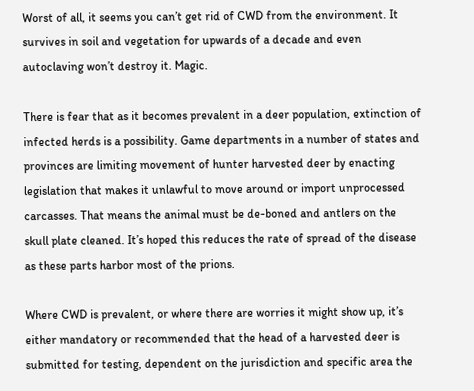Worst of all, it seems you can’t get rid of CWD from the environment. It survives in soil and vegetation for upwards of a decade and even autoclaving won’t destroy it. Magic.

There is fear that as it becomes prevalent in a deer population, extinction of infected herds is a possibility. Game departments in a number of states and provinces are limiting movement of hunter harvested deer by enacting legislation that makes it unlawful to move around or import unprocessed carcasses. That means the animal must be de-boned and antlers on the skull plate cleaned. It’s hoped this reduces the rate of spread of the disease as these parts harbor most of the prions.

Where CWD is prevalent, or where there are worries it might show up, it’s either mandatory or recommended that the head of a harvested deer is submitted for testing, dependent on the jurisdiction and specific area the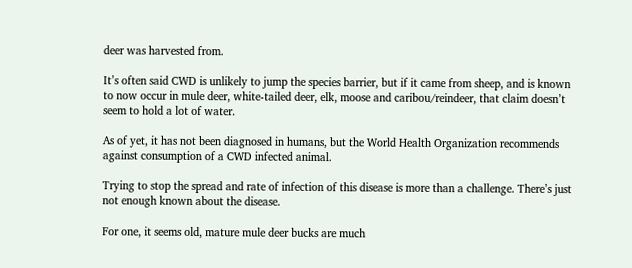deer was harvested from.

It’s often said CWD is unlikely to jump the species barrier, but if it came from sheep, and is known to now occur in mule deer, white-tailed deer, elk, moose and caribou/reindeer, that claim doesn’t seem to hold a lot of water.

As of yet, it has not been diagnosed in humans, but the World Health Organization recommends against consumption of a CWD infected animal.

Trying to stop the spread and rate of infection of this disease is more than a challenge. There’s just not enough known about the disease.

For one, it seems old, mature mule deer bucks are much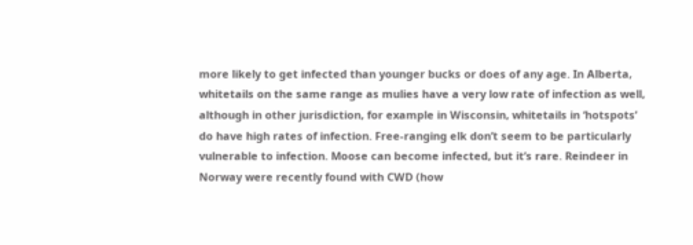more likely to get infected than younger bucks or does of any age. In Alberta, whitetails on the same range as mulies have a very low rate of infection as well, although in other jurisdiction, for example in Wisconsin, whitetails in ‘hotspots’ do have high rates of infection. Free-ranging elk don’t seem to be particularly vulnerable to infection. Moose can become infected, but it’s rare. Reindeer in Norway were recently found with CWD (how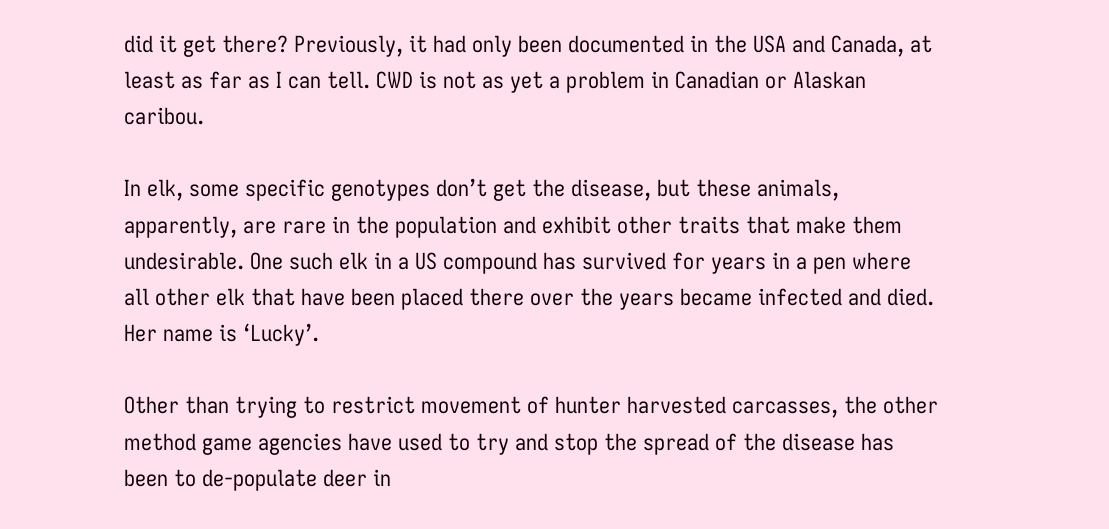did it get there? Previously, it had only been documented in the USA and Canada, at least as far as I can tell. CWD is not as yet a problem in Canadian or Alaskan caribou.

In elk, some specific genotypes don’t get the disease, but these animals, apparently, are rare in the population and exhibit other traits that make them undesirable. One such elk in a US compound has survived for years in a pen where all other elk that have been placed there over the years became infected and died. Her name is ‘Lucky’.

Other than trying to restrict movement of hunter harvested carcasses, the other method game agencies have used to try and stop the spread of the disease has been to de-populate deer in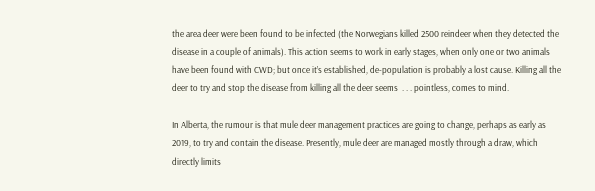the area deer were been found to be infected (the Norwegians killed 2500 reindeer when they detected the disease in a couple of animals). This action seems to work in early stages, when only one or two animals have been found with CWD; but once it’s established, de-population is probably a lost cause. Killing all the deer to try and stop the disease from killing all the deer seems  . . . pointless, comes to mind.

In Alberta, the rumour is that mule deer management practices are going to change, perhaps as early as 2019, to try and contain the disease. Presently, mule deer are managed mostly through a draw, which directly limits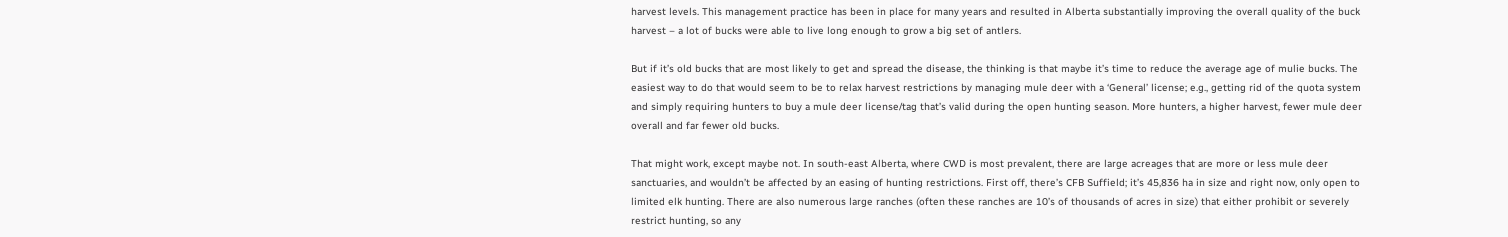harvest levels. This management practice has been in place for many years and resulted in Alberta substantially improving the overall quality of the buck harvest – a lot of bucks were able to live long enough to grow a big set of antlers.

But if it’s old bucks that are most likely to get and spread the disease, the thinking is that maybe it’s time to reduce the average age of mulie bucks. The easiest way to do that would seem to be to relax harvest restrictions by managing mule deer with a ‘General’ license; e.g., getting rid of the quota system and simply requiring hunters to buy a mule deer license/tag that’s valid during the open hunting season. More hunters, a higher harvest, fewer mule deer overall and far fewer old bucks.

That might work, except maybe not. In south-east Alberta, where CWD is most prevalent, there are large acreages that are more or less mule deer sanctuaries, and wouldn’t be affected by an easing of hunting restrictions. First off, there’s CFB Suffield; it’s 45,836 ha in size and right now, only open to limited elk hunting. There are also numerous large ranches (often these ranches are 10’s of thousands of acres in size) that either prohibit or severely restrict hunting, so any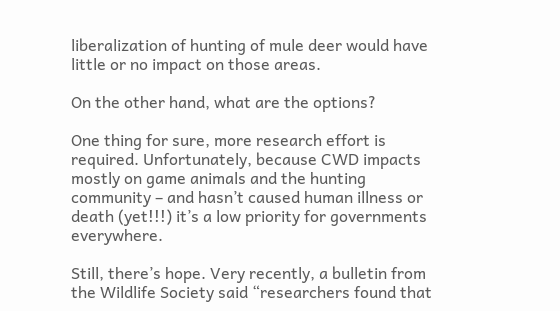liberalization of hunting of mule deer would have little or no impact on those areas.

On the other hand, what are the options?

One thing for sure, more research effort is required. Unfortunately, because CWD impacts mostly on game animals and the hunting community – and hasn’t caused human illness or death (yet!!!) it’s a low priority for governments everywhere.

Still, there’s hope. Very recently, a bulletin from the Wildlife Society said “researchers found that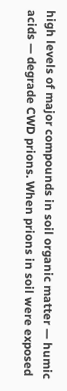high levels of major compounds in soil organic matter — humic acids — degrade CWD prions. When prions in soil were exposed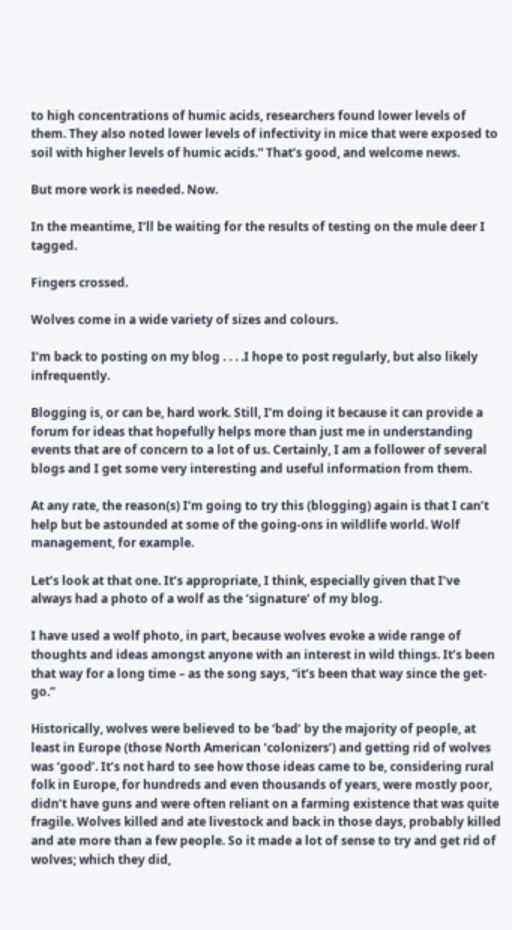to high concentrations of humic acids, researchers found lower levels of them. They also noted lower levels of infectivity in mice that were exposed to soil with higher levels of humic acids.” That’s good, and welcome news.

But more work is needed. Now.

In the meantime, I’ll be waiting for the results of testing on the mule deer I tagged.

Fingers crossed.

Wolves come in a wide variety of sizes and colours.

I’m back to posting on my blog . . . .I hope to post regularly, but also likely infrequently.

Blogging is, or can be, hard work. Still, I’m doing it because it can provide a forum for ideas that hopefully helps more than just me in understanding events that are of concern to a lot of us. Certainly, I am a follower of several blogs and I get some very interesting and useful information from them.

At any rate, the reason(s) I’m going to try this (blogging) again is that I can’t help but be astounded at some of the going-ons in wildlife world. Wolf management, for example.

Let’s look at that one. It’s appropriate, I think, especially given that I’ve always had a photo of a wolf as the ‘signature’ of my blog.

I have used a wolf photo, in part, because wolves evoke a wide range of thoughts and ideas amongst anyone with an interest in wild things. It’s been that way for a long time – as the song says, “it’s been that way since the get-go.”

Historically, wolves were believed to be ‘bad’ by the majority of people, at least in Europe (those North American ‘colonizers’) and getting rid of wolves was ‘good’. It’s not hard to see how those ideas came to be, considering rural folk in Europe, for hundreds and even thousands of years, were mostly poor, didn’t have guns and were often reliant on a farming existence that was quite fragile. Wolves killed and ate livestock and back in those days, probably killed and ate more than a few people. So it made a lot of sense to try and get rid of wolves; which they did,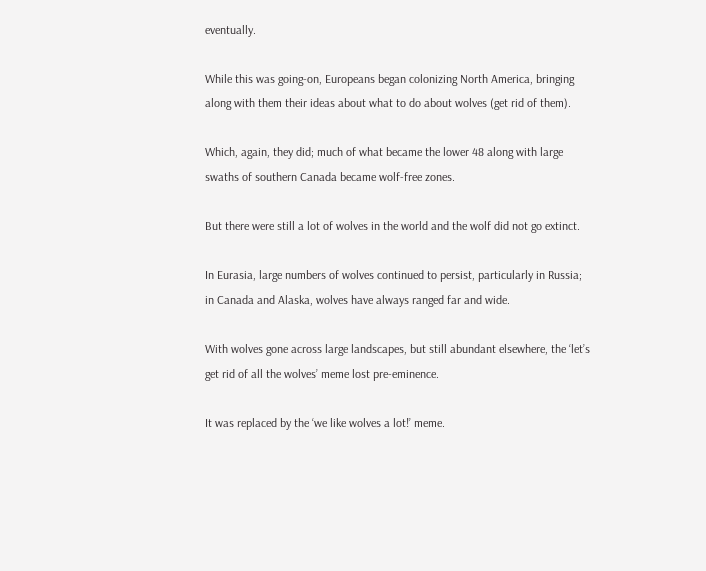eventually.

While this was going-on, Europeans began colonizing North America, bringing along with them their ideas about what to do about wolves (get rid of them).

Which, again, they did; much of what became the lower 48 along with large swaths of southern Canada became wolf-free zones.

But there were still a lot of wolves in the world and the wolf did not go extinct.

In Eurasia, large numbers of wolves continued to persist, particularly in Russia; in Canada and Alaska, wolves have always ranged far and wide.

With wolves gone across large landscapes, but still abundant elsewhere, the ‘let’s get rid of all the wolves’ meme lost pre-eminence.

It was replaced by the ‘we like wolves a lot!’ meme.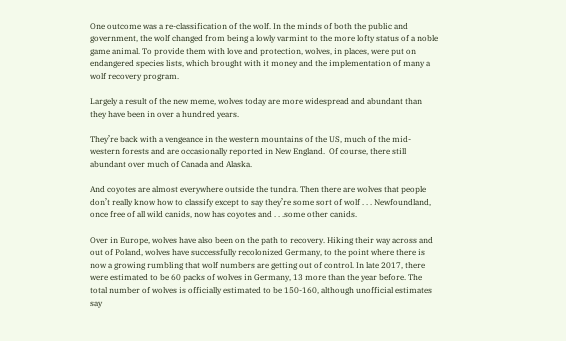One outcome was a re-classification of the wolf. In the minds of both the public and government, the wolf changed from being a lowly varmint to the more lofty status of a noble game animal. To provide them with love and protection, wolves, in places, were put on endangered species lists, which brought with it money and the implementation of many a wolf recovery program.

Largely a result of the new meme, wolves today are more widespread and abundant than they have been in over a hundred years.

They’re back with a vengeance in the western mountains of the US, much of the mid-western forests and are occasionally reported in New England.  Of course, there still abundant over much of Canada and Alaska.

And coyotes are almost everywhere outside the tundra. Then there are wolves that people don’t really know how to classify except to say they’re some sort of wolf . . . Newfoundland, once free of all wild canids, now has coyotes and . . .some other canids.

Over in Europe, wolves have also been on the path to recovery. Hiking their way across and out of Poland, wolves have successfully recolonized Germany, to the point where there is now a growing rumbling that wolf numbers are getting out of control. In late 2017, there were estimated to be 60 packs of wolves in Germany, 13 more than the year before. The total number of wolves is officially estimated to be 150-160, although unofficial estimates say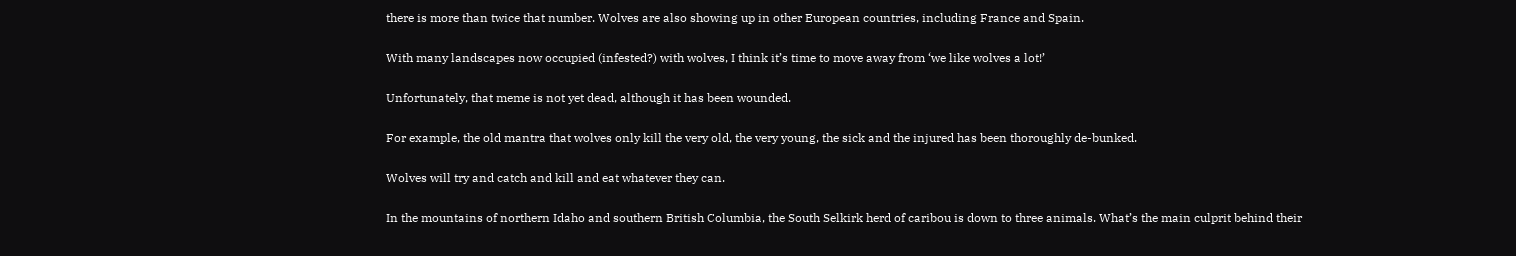there is more than twice that number. Wolves are also showing up in other European countries, including France and Spain.

With many landscapes now occupied (infested?) with wolves, I think it’s time to move away from ‘we like wolves a lot!’

Unfortunately, that meme is not yet dead, although it has been wounded.

For example, the old mantra that wolves only kill the very old, the very young, the sick and the injured has been thoroughly de-bunked.

Wolves will try and catch and kill and eat whatever they can.

In the mountains of northern Idaho and southern British Columbia, the South Selkirk herd of caribou is down to three animals. What’s the main culprit behind their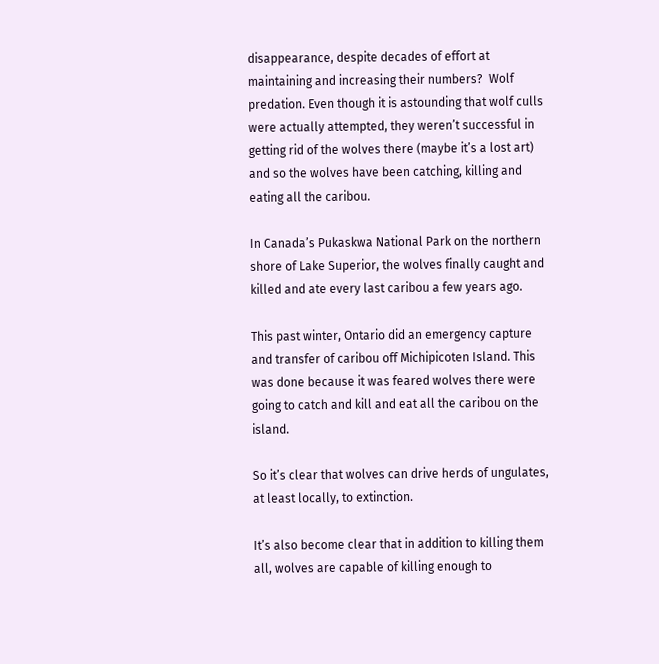disappearance, despite decades of effort at maintaining and increasing their numbers?  Wolf predation. Even though it is astounding that wolf culls were actually attempted, they weren’t successful in getting rid of the wolves there (maybe it’s a lost art) and so the wolves have been catching, killing and eating all the caribou.

In Canada’s Pukaskwa National Park on the northern shore of Lake Superior, the wolves finally caught and killed and ate every last caribou a few years ago.

This past winter, Ontario did an emergency capture and transfer of caribou off Michipicoten Island. This was done because it was feared wolves there were going to catch and kill and eat all the caribou on the island.

So it’s clear that wolves can drive herds of ungulates, at least locally, to extinction.

It’s also become clear that in addition to killing them all, wolves are capable of killing enough to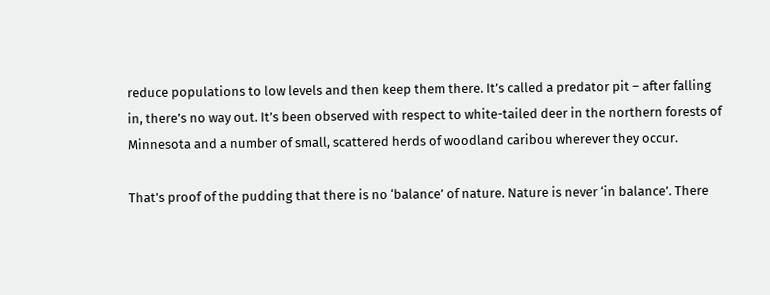reduce populations to low levels and then keep them there. It’s called a predator pit – after falling in, there’s no way out. It’s been observed with respect to white-tailed deer in the northern forests of Minnesota and a number of small, scattered herds of woodland caribou wherever they occur.

That’s proof of the pudding that there is no ‘balance’ of nature. Nature is never ‘in balance’. There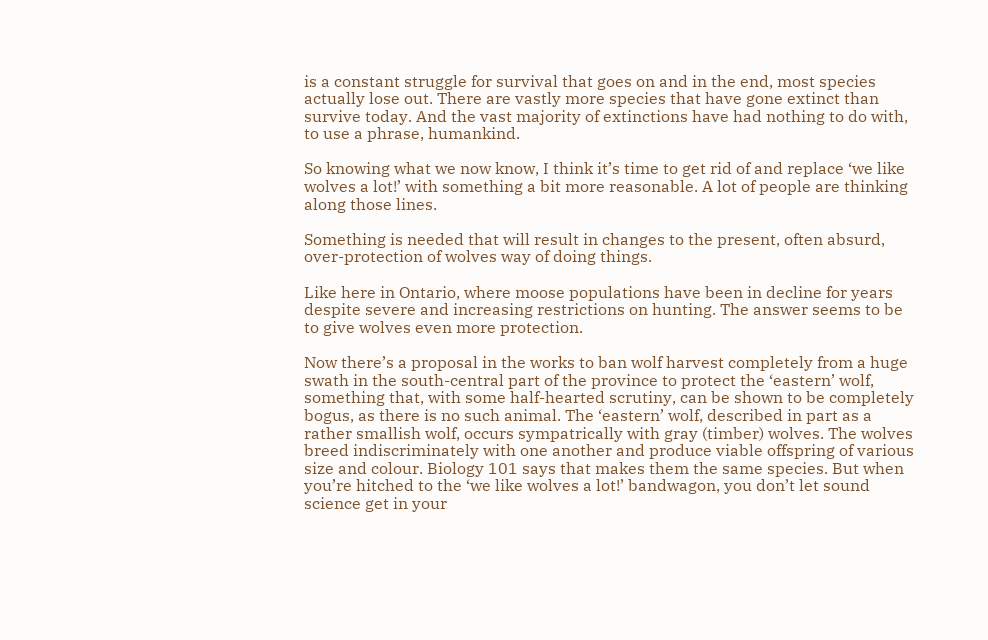is a constant struggle for survival that goes on and in the end, most species actually lose out. There are vastly more species that have gone extinct than survive today. And the vast majority of extinctions have had nothing to do with, to use a phrase, humankind.

So knowing what we now know, I think it’s time to get rid of and replace ‘we like wolves a lot!’ with something a bit more reasonable. A lot of people are thinking along those lines.

Something is needed that will result in changes to the present, often absurd, over-protection of wolves way of doing things.

Like here in Ontario, where moose populations have been in decline for years despite severe and increasing restrictions on hunting. The answer seems to be to give wolves even more protection.

Now there’s a proposal in the works to ban wolf harvest completely from a huge swath in the south-central part of the province to protect the ‘eastern’ wolf, something that, with some half-hearted scrutiny, can be shown to be completely bogus, as there is no such animal. The ‘eastern’ wolf, described in part as a rather smallish wolf, occurs sympatrically with gray (timber) wolves. The wolves breed indiscriminately with one another and produce viable offspring of various size and colour. Biology 101 says that makes them the same species. But when you’re hitched to the ‘we like wolves a lot!’ bandwagon, you don’t let sound science get in your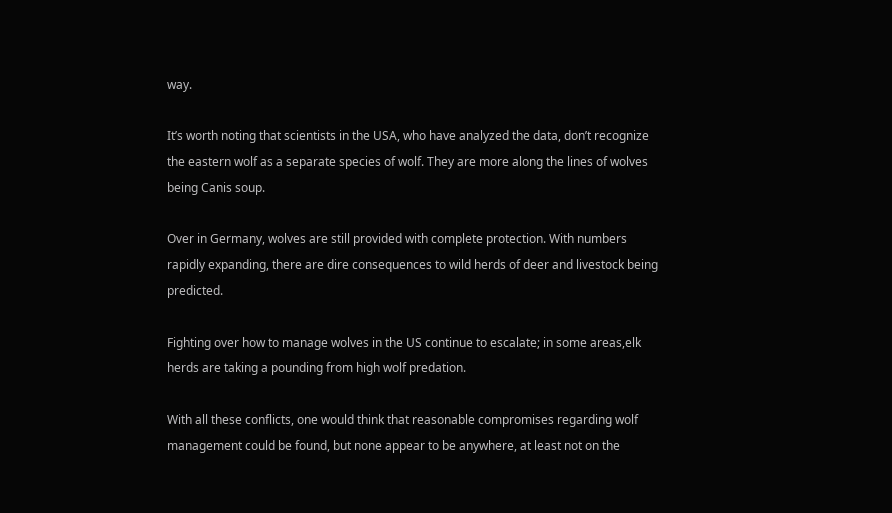way.

It’s worth noting that scientists in the USA, who have analyzed the data, don’t recognize the eastern wolf as a separate species of wolf. They are more along the lines of wolves being Canis soup.

Over in Germany, wolves are still provided with complete protection. With numbers rapidly expanding, there are dire consequences to wild herds of deer and livestock being predicted.

Fighting over how to manage wolves in the US continue to escalate; in some areas,elk herds are taking a pounding from high wolf predation.

With all these conflicts, one would think that reasonable compromises regarding wolf management could be found, but none appear to be anywhere, at least not on the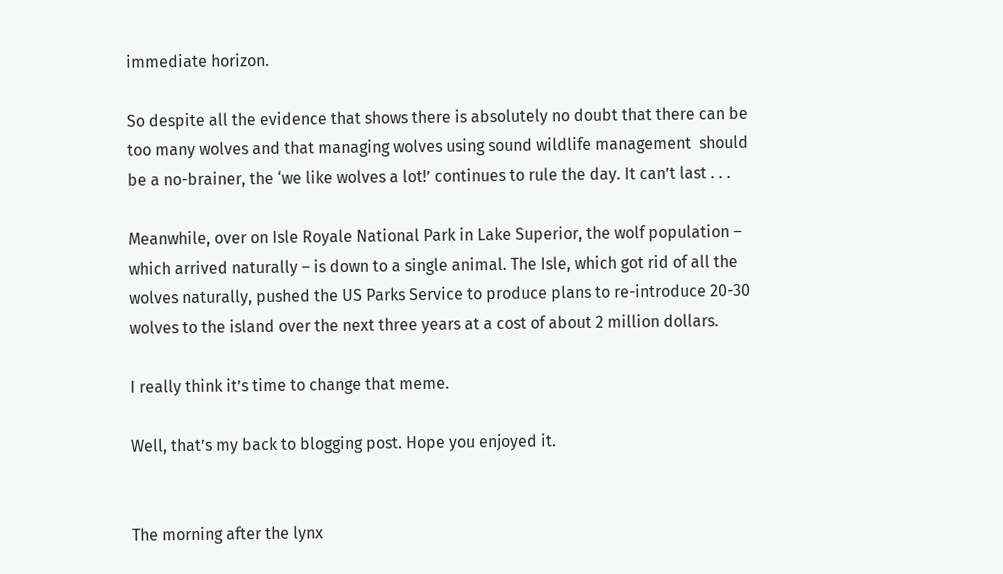immediate horizon.

So despite all the evidence that shows there is absolutely no doubt that there can be too many wolves and that managing wolves using sound wildlife management  should be a no-brainer, the ‘we like wolves a lot!’ continues to rule the day. It can’t last . . .

Meanwhile, over on Isle Royale National Park in Lake Superior, the wolf population – which arrived naturally – is down to a single animal. The Isle, which got rid of all the wolves naturally, pushed the US Parks Service to produce plans to re-introduce 20-30 wolves to the island over the next three years at a cost of about 2 million dollars.

I really think it’s time to change that meme.

Well, that’s my back to blogging post. Hope you enjoyed it.


The morning after the lynx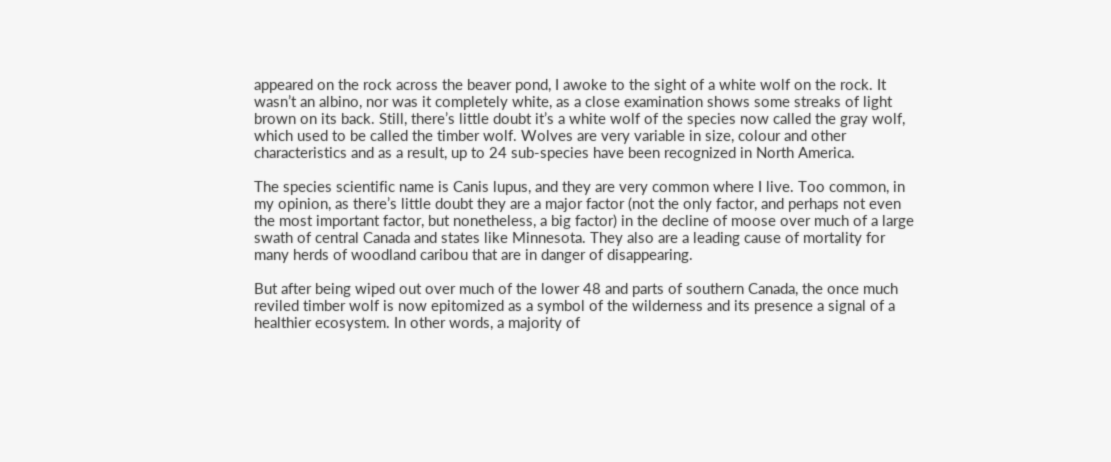appeared on the rock across the beaver pond, I awoke to the sight of a white wolf on the rock. It wasn’t an albino, nor was it completely white, as a close examination shows some streaks of light brown on its back. Still, there’s little doubt it’s a white wolf of the species now called the gray wolf, which used to be called the timber wolf. Wolves are very variable in size, colour and other characteristics and as a result, up to 24 sub-species have been recognized in North America.

The species scientific name is Canis lupus, and they are very common where I live. Too common, in my opinion, as there’s little doubt they are a major factor (not the only factor, and perhaps not even the most important factor, but nonetheless, a big factor) in the decline of moose over much of a large swath of central Canada and states like Minnesota. They also are a leading cause of mortality for many herds of woodland caribou that are in danger of disappearing.

But after being wiped out over much of the lower 48 and parts of southern Canada, the once much reviled timber wolf is now epitomized as a symbol of the wilderness and its presence a signal of a healthier ecosystem. In other words, a majority of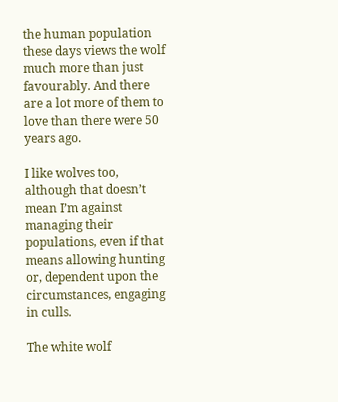the human population these days views the wolf much more than just favourably. And there are a lot more of them to love than there were 50 years ago.

I like wolves too, although that doesn’t mean I’m against managing their populations, even if that means allowing hunting or, dependent upon the circumstances, engaging in culls.

The white wolf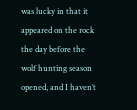was lucky in that it appeared on the rock the day before the wolf hunting season opened, and I haven’t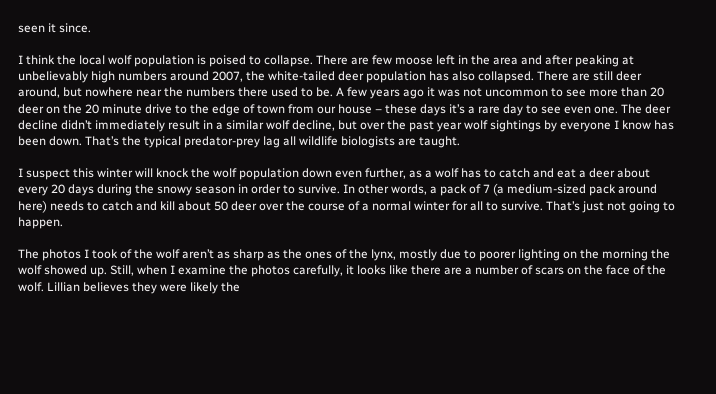seen it since.

I think the local wolf population is poised to collapse. There are few moose left in the area and after peaking at unbelievably high numbers around 2007, the white-tailed deer population has also collapsed. There are still deer around, but nowhere near the numbers there used to be. A few years ago it was not uncommon to see more than 20 deer on the 20 minute drive to the edge of town from our house – these days it’s a rare day to see even one. The deer decline didn’t immediately result in a similar wolf decline, but over the past year wolf sightings by everyone I know has been down. That’s the typical predator-prey lag all wildlife biologists are taught.

I suspect this winter will knock the wolf population down even further, as a wolf has to catch and eat a deer about every 20 days during the snowy season in order to survive. In other words, a pack of 7 (a medium-sized pack around here) needs to catch and kill about 50 deer over the course of a normal winter for all to survive. That’s just not going to happen.

The photos I took of the wolf aren’t as sharp as the ones of the lynx, mostly due to poorer lighting on the morning the wolf showed up. Still, when I examine the photos carefully, it looks like there are a number of scars on the face of the wolf. Lillian believes they were likely the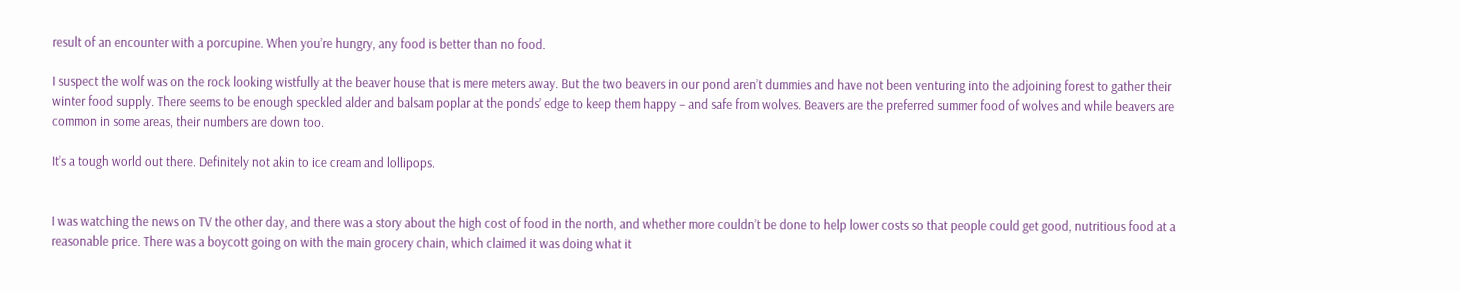result of an encounter with a porcupine. When you’re hungry, any food is better than no food.

I suspect the wolf was on the rock looking wistfully at the beaver house that is mere meters away. But the two beavers in our pond aren’t dummies and have not been venturing into the adjoining forest to gather their winter food supply. There seems to be enough speckled alder and balsam poplar at the ponds’ edge to keep them happy – and safe from wolves. Beavers are the preferred summer food of wolves and while beavers are common in some areas, their numbers are down too.

It’s a tough world out there. Definitely not akin to ice cream and lollipops.


I was watching the news on TV the other day, and there was a story about the high cost of food in the north, and whether more couldn’t be done to help lower costs so that people could get good, nutritious food at a reasonable price. There was a boycott going on with the main grocery chain, which claimed it was doing what it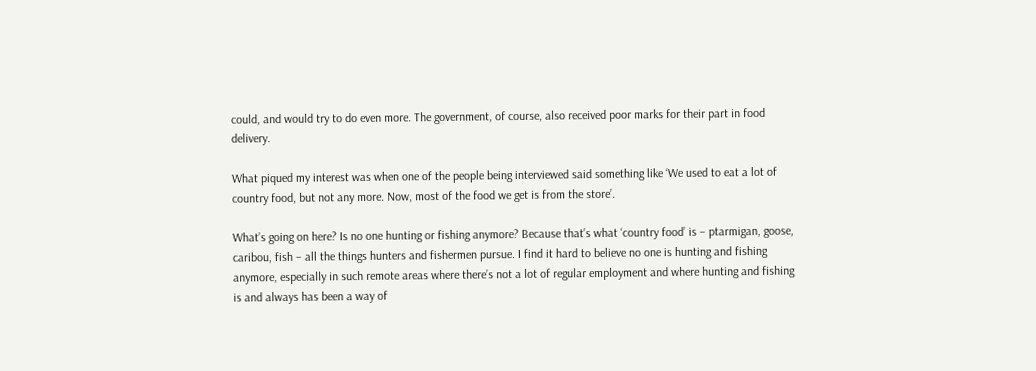could, and would try to do even more. The government, of course, also received poor marks for their part in food delivery.

What piqued my interest was when one of the people being interviewed said something like ‘We used to eat a lot of country food, but not any more. Now, most of the food we get is from the store’.

What’s going on here? Is no one hunting or fishing anymore? Because that’s what ‘country food’ is – ptarmigan, goose, caribou, fish – all the things hunters and fishermen pursue. I find it hard to believe no one is hunting and fishing anymore, especially in such remote areas where there’s not a lot of regular employment and where hunting and fishing is and always has been a way of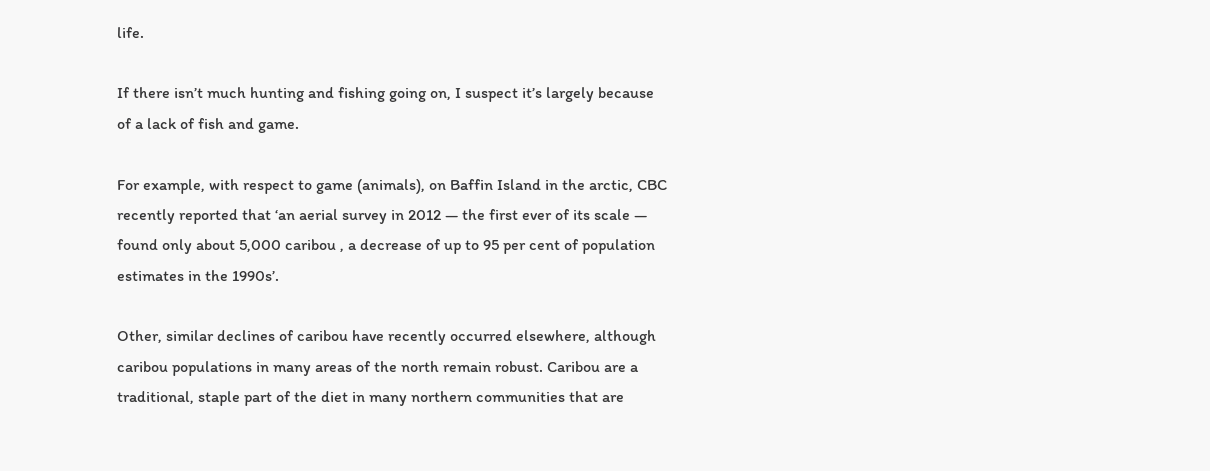life.

If there isn’t much hunting and fishing going on, I suspect it’s largely because of a lack of fish and game.

For example, with respect to game (animals), on Baffin Island in the arctic, CBC recently reported that ‘an aerial survey in 2012 — the first ever of its scale — found only about 5,000 caribou , a decrease of up to 95 per cent of population estimates in the 1990s’.

Other, similar declines of caribou have recently occurred elsewhere, although caribou populations in many areas of the north remain robust. Caribou are a traditional, staple part of the diet in many northern communities that are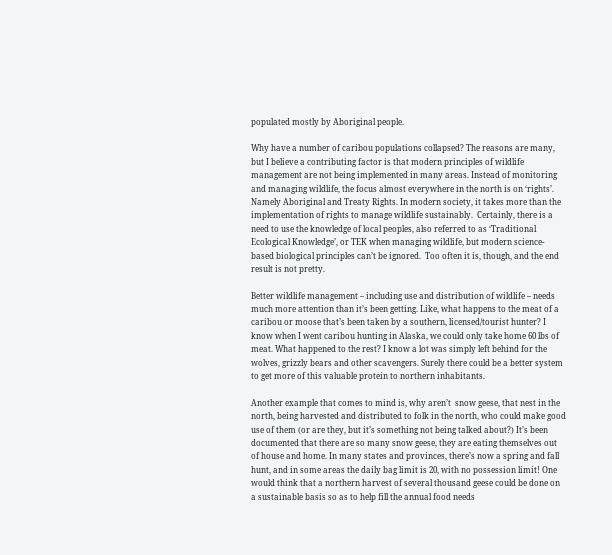populated mostly by Aboriginal people.

Why have a number of caribou populations collapsed? The reasons are many, but I believe a contributing factor is that modern principles of wildlife management are not being implemented in many areas. Instead of monitoring and managing wildlife, the focus almost everywhere in the north is on ‘rights’. Namely Aboriginal and Treaty Rights. In modern society, it takes more than the implementation of rights to manage wildlife sustainably.  Certainly, there is a need to use the knowledge of local peoples, also referred to as ‘Traditional Ecological Knowledge’, or TEK when managing wildlife, but modern science-based biological principles can’t be ignored.  Too often it is, though, and the end result is not pretty.

Better wildlife management – including use and distribution of wildlife – needs much more attention than it’s been getting. Like, what happens to the meat of a caribou or moose that’s been taken by a southern, licensed/tourist hunter? I know when I went caribou hunting in Alaska, we could only take home 60 lbs of meat. What happened to the rest? I know a lot was simply left behind for the wolves, grizzly bears and other scavengers. Surely there could be a better system to get more of this valuable protein to northern inhabitants.

Another example that comes to mind is, why aren’t  snow geese, that nest in the north, being harvested and distributed to folk in the north, who could make good use of them (or are they, but it’s something not being talked about?) It’s been documented that there are so many snow geese, they are eating themselves out of house and home. In many states and provinces, there’s now a spring and fall hunt, and in some areas the daily bag limit is 20, with no possession limit! One would think that a northern harvest of several thousand geese could be done on a sustainable basis so as to help fill the annual food needs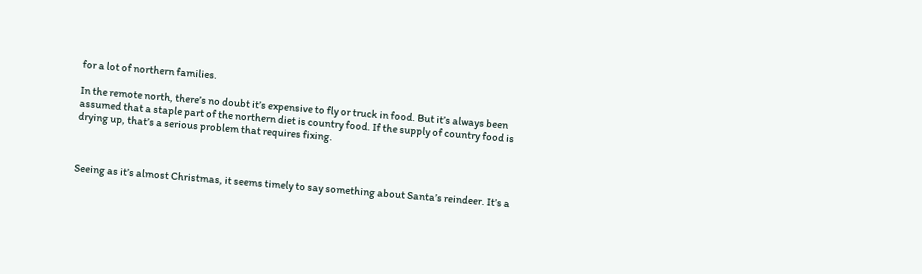for a lot of northern families.

In the remote north, there’s no doubt it’s expensive to fly or truck in food. But it’s always been assumed that a staple part of the northern diet is country food. If the supply of country food is drying up, that’s a serious problem that requires fixing.



Seeing as it’s almost Christmas, it seems timely to say something about Santa’s reindeer. It’s a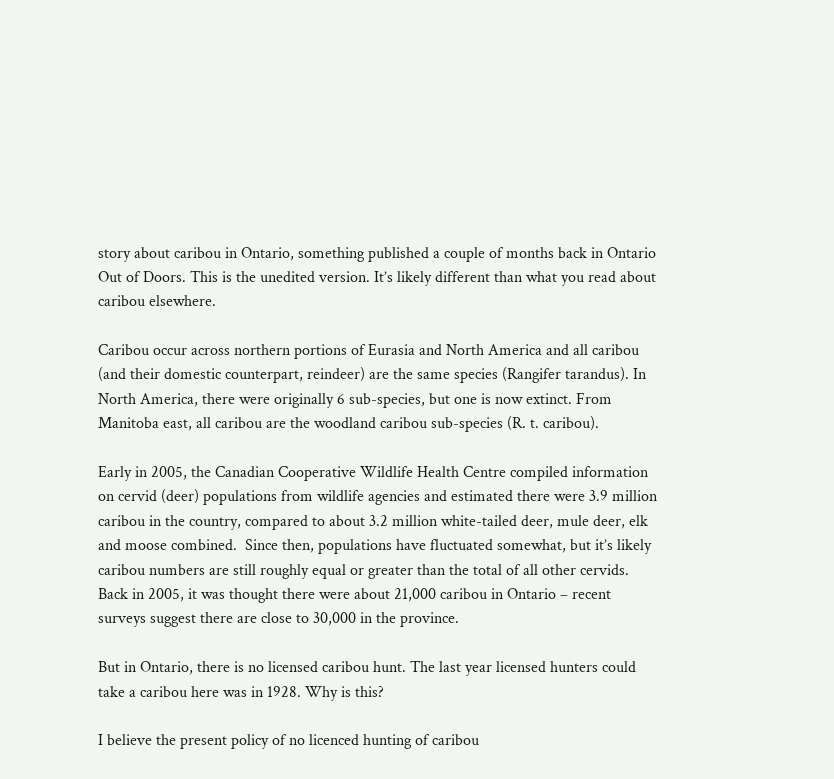story about caribou in Ontario, something published a couple of months back in Ontario Out of Doors. This is the unedited version. It’s likely different than what you read about caribou elsewhere.

Caribou occur across northern portions of Eurasia and North America and all caribou (and their domestic counterpart, reindeer) are the same species (Rangifer tarandus). In North America, there were originally 6 sub-species, but one is now extinct. From Manitoba east, all caribou are the woodland caribou sub-species (R. t. caribou).

Early in 2005, the Canadian Cooperative Wildlife Health Centre compiled information on cervid (deer) populations from wildlife agencies and estimated there were 3.9 million caribou in the country, compared to about 3.2 million white-tailed deer, mule deer, elk and moose combined.  Since then, populations have fluctuated somewhat, but it’s likely caribou numbers are still roughly equal or greater than the total of all other cervids. Back in 2005, it was thought there were about 21,000 caribou in Ontario – recent surveys suggest there are close to 30,000 in the province.

But in Ontario, there is no licensed caribou hunt. The last year licensed hunters could take a caribou here was in 1928. Why is this?

I believe the present policy of no licenced hunting of caribou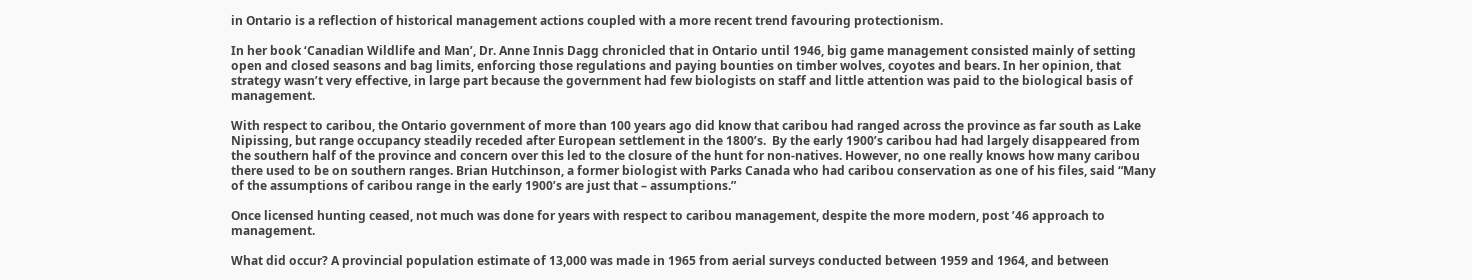in Ontario is a reflection of historical management actions coupled with a more recent trend favouring protectionism.

In her book ‘Canadian Wildlife and Man’, Dr. Anne Innis Dagg chronicled that in Ontario until 1946, big game management consisted mainly of setting open and closed seasons and bag limits, enforcing those regulations and paying bounties on timber wolves, coyotes and bears. In her opinion, that strategy wasn’t very effective, in large part because the government had few biologists on staff and little attention was paid to the biological basis of management.

With respect to caribou, the Ontario government of more than 100 years ago did know that caribou had ranged across the province as far south as Lake Nipissing, but range occupancy steadily receded after European settlement in the 1800’s.  By the early 1900’s caribou had had largely disappeared from the southern half of the province and concern over this led to the closure of the hunt for non-natives. However, no one really knows how many caribou there used to be on southern ranges. Brian Hutchinson, a former biologist with Parks Canada who had caribou conservation as one of his files, said “Many of the assumptions of caribou range in the early 1900’s are just that – assumptions.”

Once licensed hunting ceased, not much was done for years with respect to caribou management, despite the more modern, post ’46 approach to management.

What did occur? A provincial population estimate of 13,000 was made in 1965 from aerial surveys conducted between 1959 and 1964, and between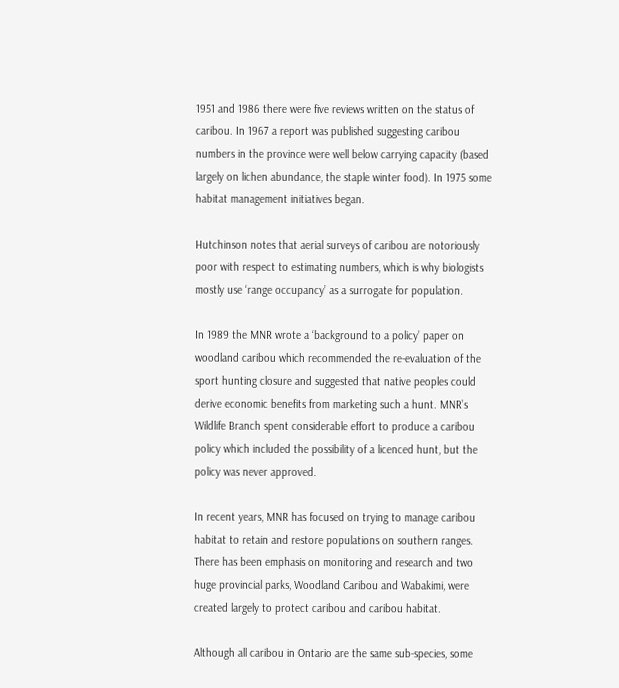1951 and 1986 there were five reviews written on the status of caribou. In 1967 a report was published suggesting caribou numbers in the province were well below carrying capacity (based largely on lichen abundance, the staple winter food). In 1975 some habitat management initiatives began.

Hutchinson notes that aerial surveys of caribou are notoriously poor with respect to estimating numbers, which is why biologists mostly use ‘range occupancy’ as a surrogate for population.

In 1989 the MNR wrote a ‘background to a policy’ paper on woodland caribou which recommended the re-evaluation of the sport hunting closure and suggested that native peoples could derive economic benefits from marketing such a hunt. MNR’s Wildlife Branch spent considerable effort to produce a caribou policy which included the possibility of a licenced hunt, but the policy was never approved.

In recent years, MNR has focused on trying to manage caribou habitat to retain and restore populations on southern ranges. There has been emphasis on monitoring and research and two huge provincial parks, Woodland Caribou and Wabakimi, were created largely to protect caribou and caribou habitat.

Although all caribou in Ontario are the same sub-species, some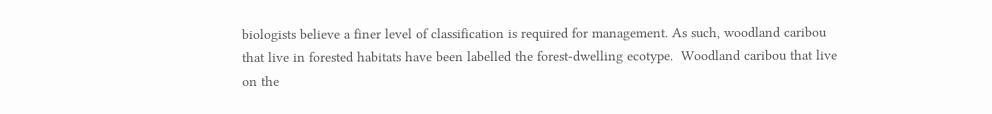biologists believe a finer level of classification is required for management. As such, woodland caribou that live in forested habitats have been labelled the forest-dwelling ecotype.  Woodland caribou that live on the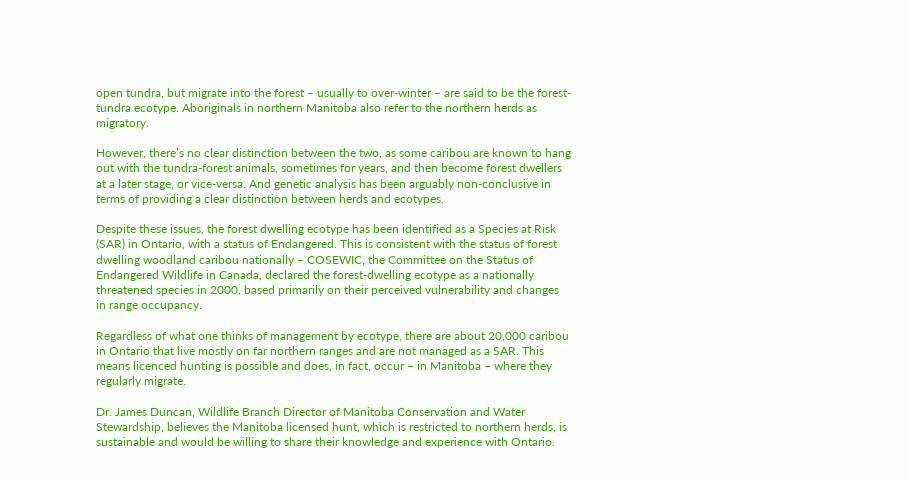open tundra, but migrate into the forest – usually to over-winter – are said to be the forest-tundra ecotype. Aboriginals in northern Manitoba also refer to the northern herds as migratory.

However, there’s no clear distinction between the two, as some caribou are known to hang out with the tundra-forest animals, sometimes for years, and then become forest dwellers at a later stage, or vice-versa. And genetic analysis has been arguably non-conclusive in terms of providing a clear distinction between herds and ecotypes.

Despite these issues, the forest dwelling ecotype has been identified as a Species at Risk (SAR) in Ontario, with a status of Endangered. This is consistent with the status of forest dwelling woodland caribou nationally – COSEWIC, the Committee on the Status of Endangered Wildlife in Canada, declared the forest-dwelling ecotype as a nationally threatened species in 2000, based primarily on their perceived vulnerability and changes in range occupancy.

Regardless of what one thinks of management by ecotype, there are about 20,000 caribou in Ontario that live mostly on far northern ranges and are not managed as a SAR. This means licenced hunting is possible and does, in fact, occur – in Manitoba – where they regularly migrate.

Dr. James Duncan, Wildlife Branch Director of Manitoba Conservation and Water Stewardship, believes the Manitoba licensed hunt, which is restricted to northern herds, is sustainable and would be willing to share their knowledge and experience with Ontario.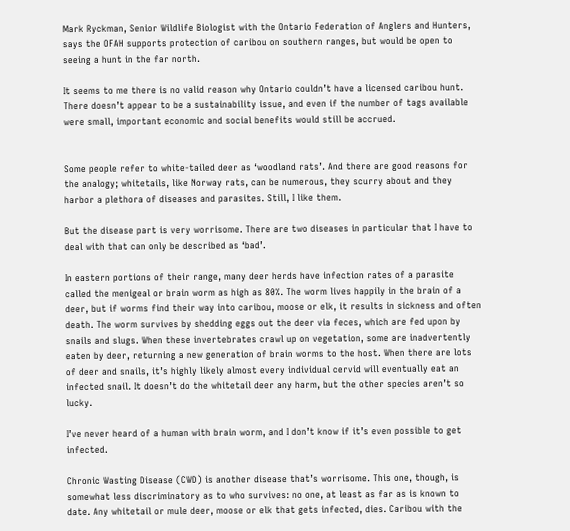Mark Ryckman, Senior Wildlife Biologist with the Ontario Federation of Anglers and Hunters, says the OFAH supports protection of caribou on southern ranges, but would be open to seeing a hunt in the far north.

It seems to me there is no valid reason why Ontario couldn’t have a licensed caribou hunt. There doesn’t appear to be a sustainability issue, and even if the number of tags available were small, important economic and social benefits would still be accrued.


Some people refer to white-tailed deer as ‘woodland rats’. And there are good reasons for the analogy; whitetails, like Norway rats, can be numerous, they scurry about and they harbor a plethora of diseases and parasites. Still, I like them.

But the disease part is very worrisome. There are two diseases in particular that I have to deal with that can only be described as ‘bad’.

In eastern portions of their range, many deer herds have infection rates of a parasite called the menigeal or brain worm as high as 80%. The worm lives happily in the brain of a deer, but if worms find their way into caribou, moose or elk, it results in sickness and often death. The worm survives by shedding eggs out the deer via feces, which are fed upon by snails and slugs. When these invertebrates crawl up on vegetation, some are inadvertently eaten by deer, returning a new generation of brain worms to the host. When there are lots of deer and snails, it’s highly likely almost every individual cervid will eventually eat an infected snail. It doesn’t do the whitetail deer any harm, but the other species aren’t so lucky.

I’ve never heard of a human with brain worm, and I don’t know if it’s even possible to get infected.

Chronic Wasting Disease (CWD) is another disease that’s worrisome. This one, though, is somewhat less discriminatory as to who survives: no one, at least as far as is known to date. Any whitetail or mule deer, moose or elk that gets infected, dies. Caribou with the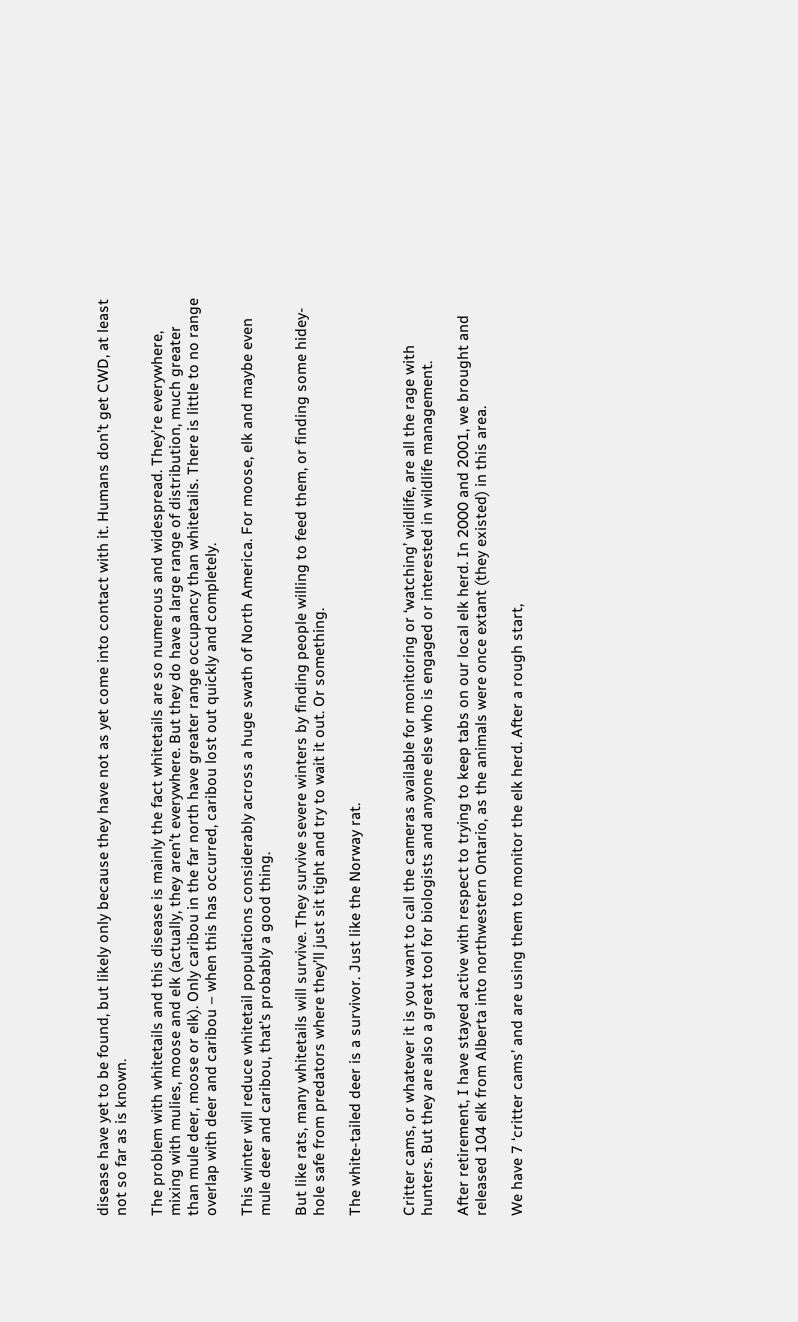disease have yet to be found, but likely only because they have not as yet come into contact with it. Humans don’t get CWD, at least not so far as is known.

The problem with whitetails and this disease is mainly the fact whitetails are so numerous and widespread. They’re everywhere, mixing with mulies, moose and elk (actually, they aren’t everywhere. But they do have a large range of distribution, much greater than mule deer, moose or elk). Only caribou in the far north have greater range occupancy than whitetails. There is little to no range overlap with deer and caribou – when this has occurred, caribou lost out quickly and completely.

This winter will reduce whitetail populations considerably across a huge swath of North America. For moose, elk and maybe even mule deer and caribou, that’s probably a good thing.

But like rats, many whitetails will survive. They survive severe winters by finding people willing to feed them, or finding some hidey-hole safe from predators where they’ll just sit tight and try to wait it out. Or something.

The white-tailed deer is a survivor. Just like the Norway rat.


Critter cams, or whatever it is you want to call the cameras available for monitoring or ‘watching’ wildlife, are all the rage with hunters. But they are also a great tool for biologists and anyone else who is engaged or interested in wildlife management.

After retirement, I have stayed active with respect to trying to keep tabs on our local elk herd. In 2000 and 2001, we brought and released 104 elk from Alberta into northwestern Ontario, as the animals were once extant (they existed) in this area.

We have 7 ‘critter cams’ and are using them to monitor the elk herd. After a rough start,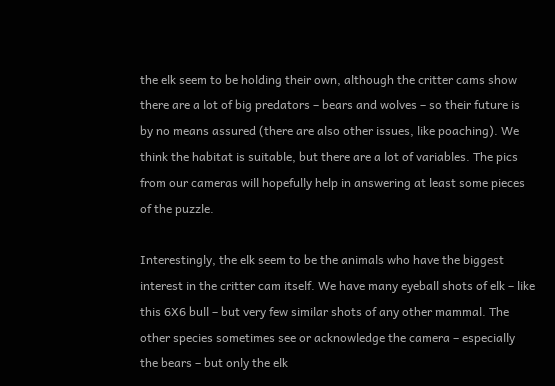the elk seem to be holding their own, although the critter cams show there are a lot of big predators – bears and wolves – so their future is by no means assured (there are also other issues, like poaching). We think the habitat is suitable, but there are a lot of variables. The pics from our cameras will hopefully help in answering at least some pieces of the puzzle.

Interestingly, the elk seem to be the animals who have the biggest interest in the critter cam itself. We have many eyeball shots of elk – like this 6X6 bull – but very few similar shots of any other mammal. The other species sometimes see or acknowledge the camera – especially the bears – but only the elk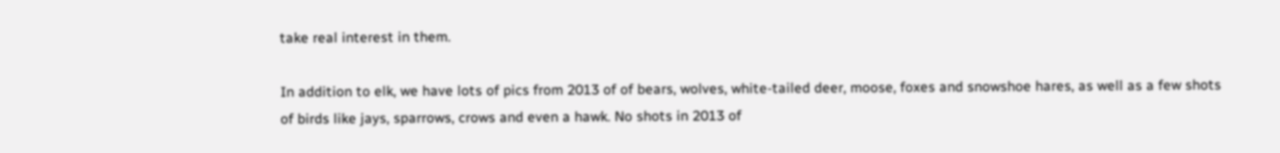take real interest in them.

In addition to elk, we have lots of pics from 2013 of of bears, wolves, white-tailed deer, moose, foxes and snowshoe hares, as well as a few shots of birds like jays, sparrows, crows and even a hawk. No shots in 2013 of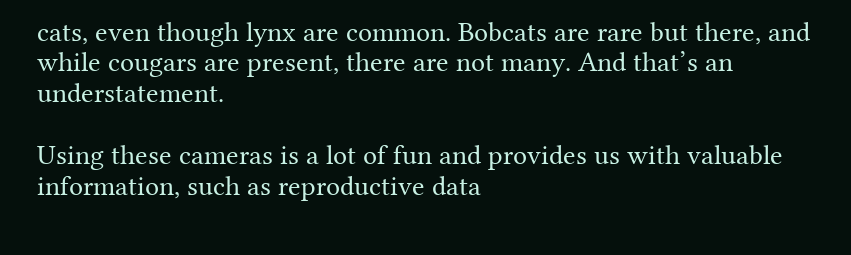cats, even though lynx are common. Bobcats are rare but there, and while cougars are present, there are not many. And that’s an understatement.

Using these cameras is a lot of fun and provides us with valuable information, such as reproductive data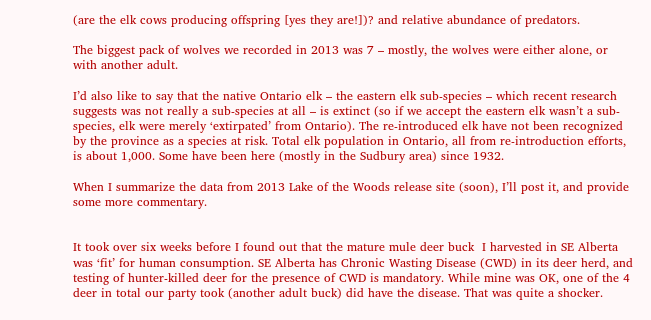(are the elk cows producing offspring [yes they are!])? and relative abundance of predators.

The biggest pack of wolves we recorded in 2013 was 7 – mostly, the wolves were either alone, or with another adult.

I’d also like to say that the native Ontario elk – the eastern elk sub-species – which recent research suggests was not really a sub-species at all – is extinct (so if we accept the eastern elk wasn’t a sub-species, elk were merely ‘extirpated’ from Ontario). The re-introduced elk have not been recognized by the province as a species at risk. Total elk population in Ontario, all from re-introduction efforts, is about 1,000. Some have been here (mostly in the Sudbury area) since 1932.

When I summarize the data from 2013 Lake of the Woods release site (soon), I’ll post it, and provide some more commentary.


It took over six weeks before I found out that the mature mule deer buck  I harvested in SE Alberta was ‘fit’ for human consumption. SE Alberta has Chronic Wasting Disease (CWD) in its deer herd, and testing of hunter-killed deer for the presence of CWD is mandatory. While mine was OK, one of the 4 deer in total our party took (another adult buck) did have the disease. That was quite a shocker.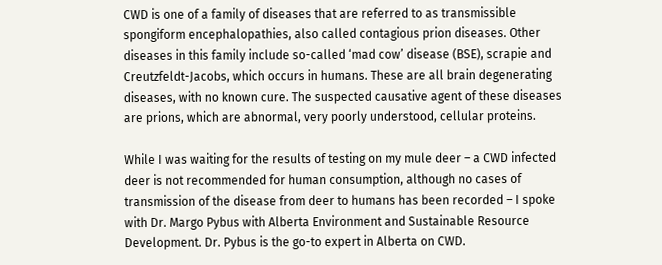CWD is one of a family of diseases that are referred to as transmissible spongiform encephalopathies, also called contagious prion diseases. Other diseases in this family include so-called ‘mad cow’ disease (BSE), scrapie and Creutzfeldt-Jacobs, which occurs in humans. These are all brain degenerating diseases, with no known cure. The suspected causative agent of these diseases are prions, which are abnormal, very poorly understood, cellular proteins.

While I was waiting for the results of testing on my mule deer – a CWD infected deer is not recommended for human consumption, although no cases of transmission of the disease from deer to humans has been recorded – I spoke with Dr. Margo Pybus with Alberta Environment and Sustainable Resource Development. Dr. Pybus is the go-to expert in Alberta on CWD.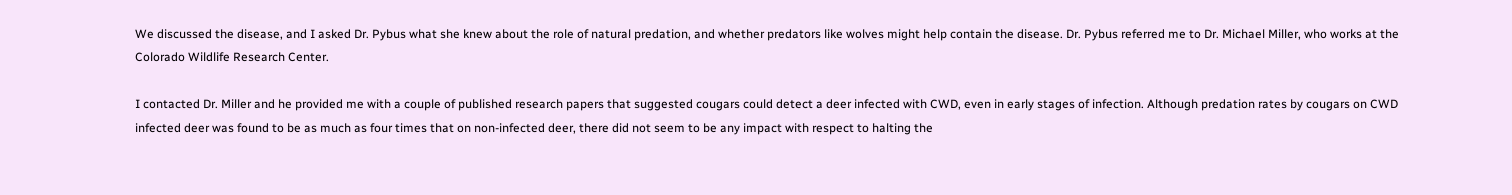We discussed the disease, and I asked Dr. Pybus what she knew about the role of natural predation, and whether predators like wolves might help contain the disease. Dr. Pybus referred me to Dr. Michael Miller, who works at the Colorado Wildlife Research Center.

I contacted Dr. Miller and he provided me with a couple of published research papers that suggested cougars could detect a deer infected with CWD, even in early stages of infection. Although predation rates by cougars on CWD infected deer was found to be as much as four times that on non-infected deer, there did not seem to be any impact with respect to halting the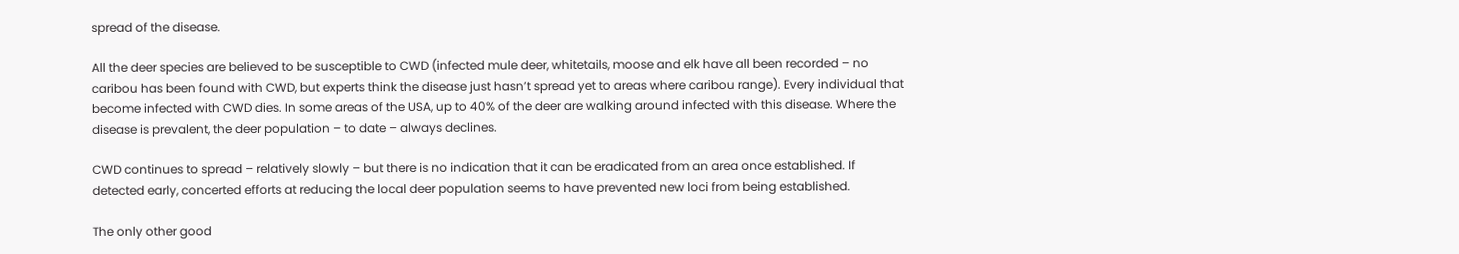spread of the disease.

All the deer species are believed to be susceptible to CWD (infected mule deer, whitetails, moose and elk have all been recorded – no caribou has been found with CWD, but experts think the disease just hasn’t spread yet to areas where caribou range). Every individual that become infected with CWD dies. In some areas of the USA, up to 40% of the deer are walking around infected with this disease. Where the disease is prevalent, the deer population – to date – always declines.

CWD continues to spread – relatively slowly – but there is no indication that it can be eradicated from an area once established. If detected early, concerted efforts at reducing the local deer population seems to have prevented new loci from being established.

The only other good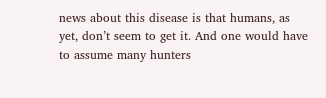news about this disease is that humans, as yet, don’t seem to get it. And one would have to assume many hunters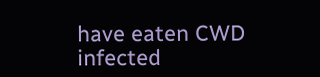have eaten CWD infected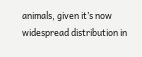animals, given it’s now widespread distribution in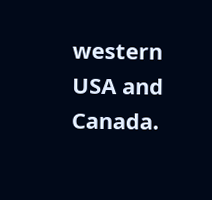western USA and Canada.